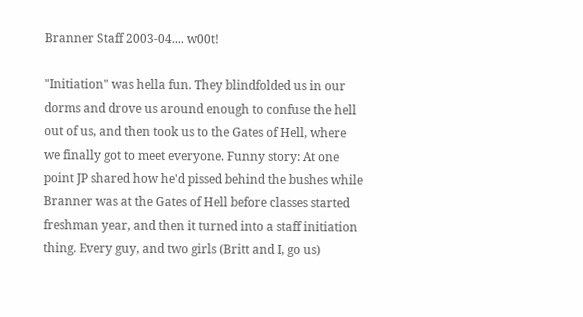Branner Staff 2003-04.... w00t!

"Initiation" was hella fun. They blindfolded us in our dorms and drove us around enough to confuse the hell out of us, and then took us to the Gates of Hell, where we finally got to meet everyone. Funny story: At one point JP shared how he'd pissed behind the bushes while Branner was at the Gates of Hell before classes started freshman year, and then it turned into a staff initiation thing. Every guy, and two girls (Britt and I, go us)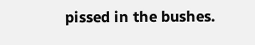pissed in the bushes.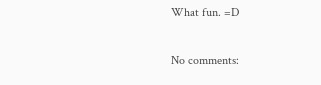What fun. =D

No comments: